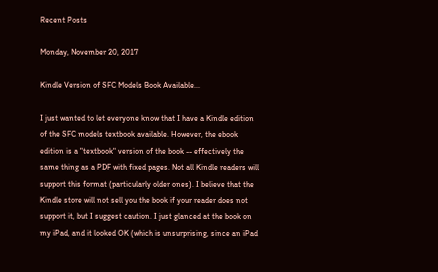Recent Posts

Monday, November 20, 2017

Kindle Version of SFC Models Book Available...

I just wanted to let everyone know that I have a Kindle edition of the SFC models textbook available. However, the ebook edition is a "textbook" version of the book -- effectively the same thing as a PDF with fixed pages. Not all Kindle readers will support this format (particularly older ones). I believe that the Kindle store will not sell you the book if your reader does not support it, but I suggest caution. I just glanced at the book on my iPad, and it looked OK (which is unsurprising, since an iPad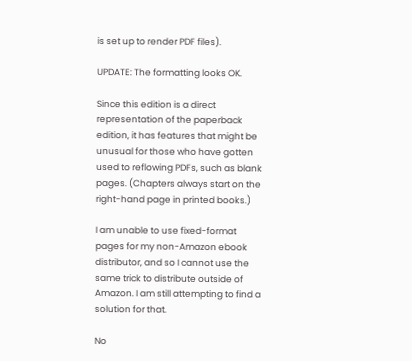is set up to render PDF files).

UPDATE: The formatting looks OK.

Since this edition is a direct representation of the paperback edition, it has features that might be unusual for those who have gotten used to reflowing PDFs, such as blank pages. (Chapters always start on the right-hand page in printed books.)

I am unable to use fixed-format pages for my non-Amazon ebook distributor, and so I cannot use the same trick to distribute outside of Amazon. I am still attempting to find a solution for that.

No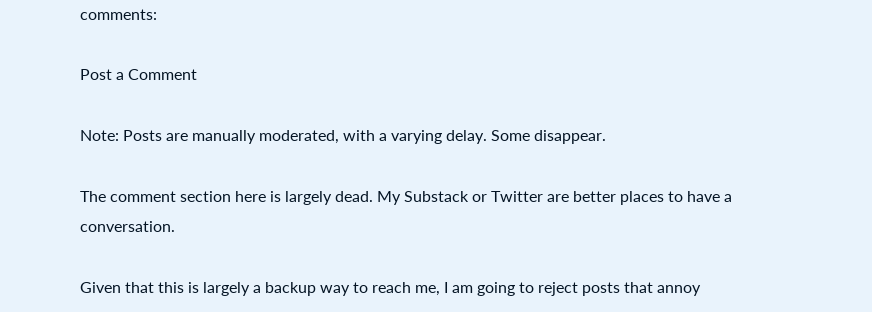comments:

Post a Comment

Note: Posts are manually moderated, with a varying delay. Some disappear.

The comment section here is largely dead. My Substack or Twitter are better places to have a conversation.

Given that this is largely a backup way to reach me, I am going to reject posts that annoy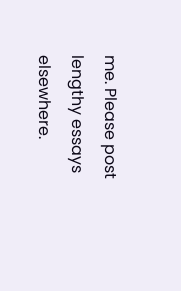me. Please post lengthy essays elsewhere.